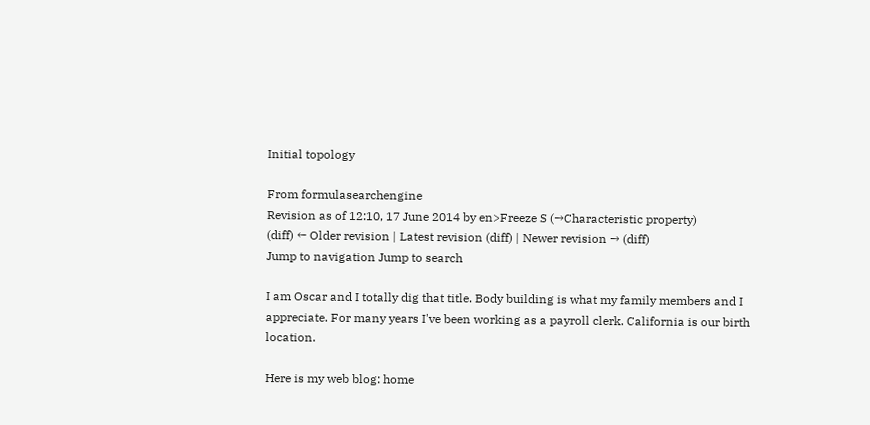Initial topology

From formulasearchengine
Revision as of 12:10, 17 June 2014 by en>Freeze S (→Characteristic property)
(diff) ← Older revision | Latest revision (diff) | Newer revision → (diff)
Jump to navigation Jump to search

I am Oscar and I totally dig that title. Body building is what my family members and I appreciate. For many years I've been working as a payroll clerk. California is our birth location.

Here is my web blog: home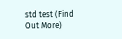std test (Find Out More)